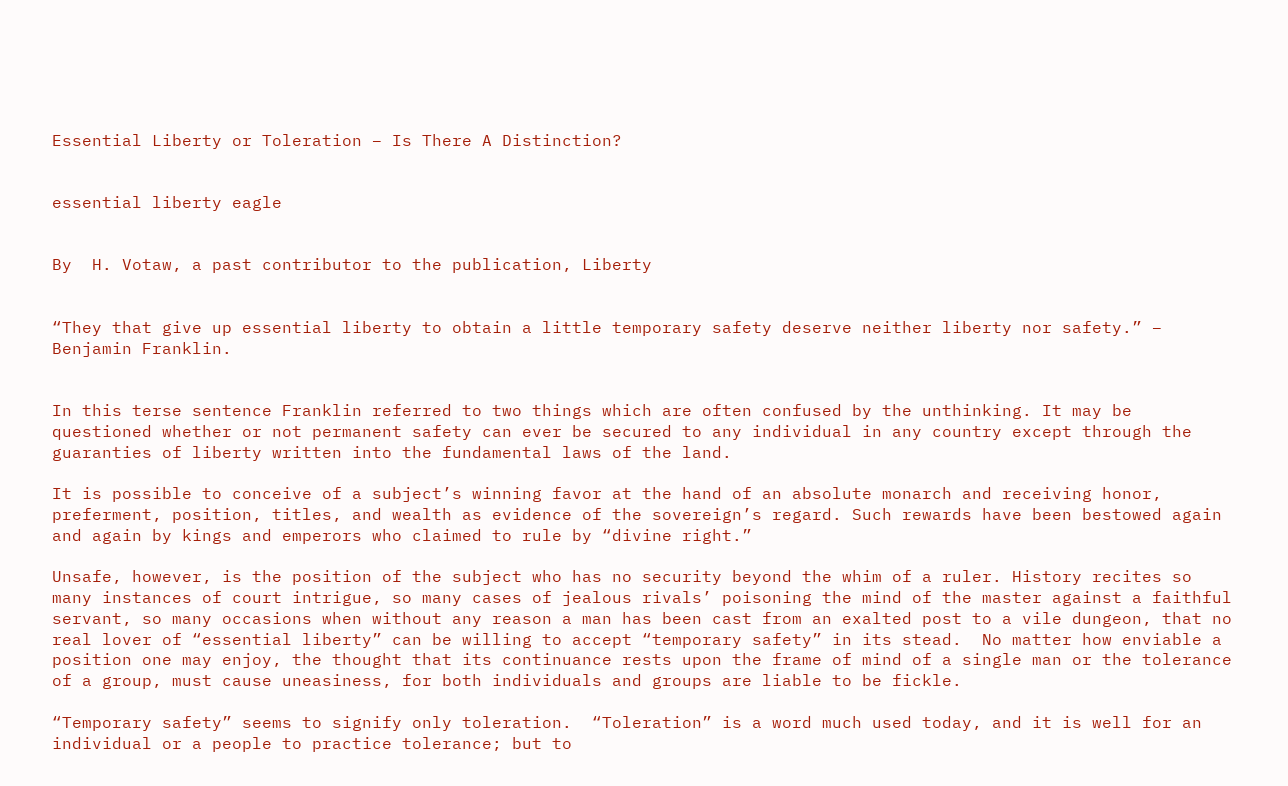Essential Liberty or Toleration – Is There A Distinction?


essential liberty eagle


By  H. Votaw, a past contributor to the publication, Liberty


“They that give up essential liberty to obtain a little temporary safety deserve neither liberty nor safety.” – Benjamin Franklin.


In this terse sentence Franklin referred to two things which are often confused by the unthinking. It may be questioned whether or not permanent safety can ever be secured to any individual in any country except through the guaranties of liberty written into the fundamental laws of the land.

It is possible to conceive of a subject’s winning favor at the hand of an absolute monarch and receiving honor, preferment, position, titles, and wealth as evidence of the sovereign’s regard. Such rewards have been bestowed again and again by kings and emperors who claimed to rule by “divine right.”

Unsafe, however, is the position of the subject who has no security beyond the whim of a ruler. History recites so many instances of court intrigue, so many cases of jealous rivals’ poisoning the mind of the master against a faithful servant, so many occasions when without any reason a man has been cast from an exalted post to a vile dungeon, that no real lover of “essential liberty” can be willing to accept “temporary safety” in its stead.  No matter how enviable a position one may enjoy, the thought that its continuance rests upon the frame of mind of a single man or the tolerance of a group, must cause uneasiness, for both individuals and groups are liable to be fickle.

“Temporary safety” seems to signify only toleration.  “Toleration” is a word much used today, and it is well for an individual or a people to practice tolerance; but to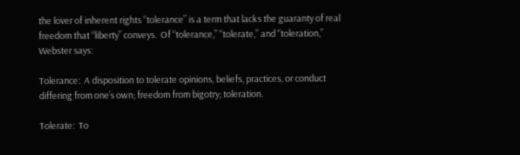the lover of inherent rights “tolerance” is a term that lacks the guaranty of real freedom that “liberty” conveys.  Of “tolerance,” “tolerate,” and “toleration,” Webster says:

Tolerance:  A disposition to tolerate opinions, beliefs, practices, or conduct differing from one’s own; freedom from bigotry; toleration.

Tolerate:  To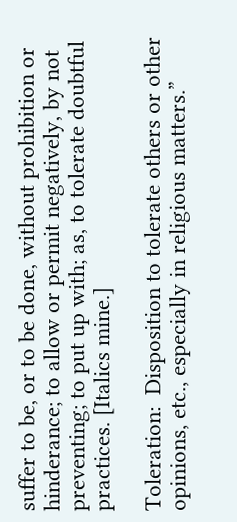suffer to be, or to be done, without prohibition or hinderance; to allow or permit negatively, by not preventing; to put up with; as, to tolerate doubtful practices. [Italics mine.]

Toleration:  Disposition to tolerate others or other opinions, etc., especially in religious matters.”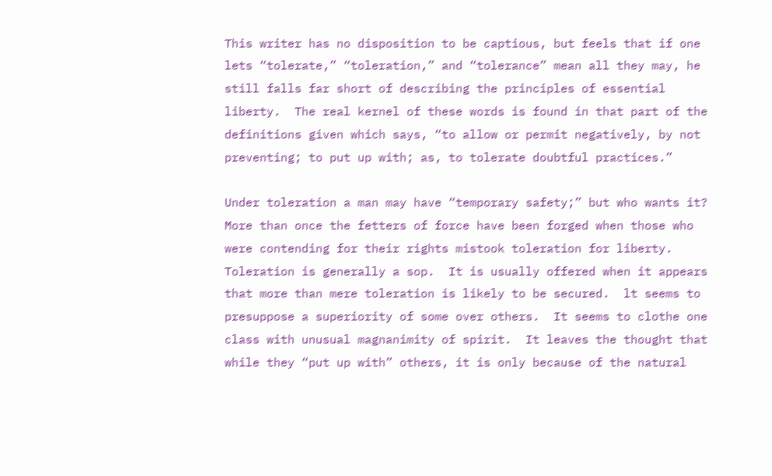This writer has no disposition to be captious, but feels that if one lets “tolerate,” “toleration,” and “tolerance” mean all they may, he still falls far short of describing the principles of essential liberty.  The real kernel of these words is found in that part of the definitions given which says, “to allow or permit negatively, by not preventing; to put up with; as, to tolerate doubtful practices.”

Under toleration a man may have “temporary safety;” but who wants it?  More than once the fetters of force have been forged when those who were contending for their rights mistook toleration for liberty.  Toleration is generally a sop.  It is usually offered when it appears that more than mere toleration is likely to be secured.  lt seems to presuppose a superiority of some over others.  It seems to clothe one class with unusual magnanimity of spirit.  It leaves the thought that while they “put up with” others, it is only because of the natural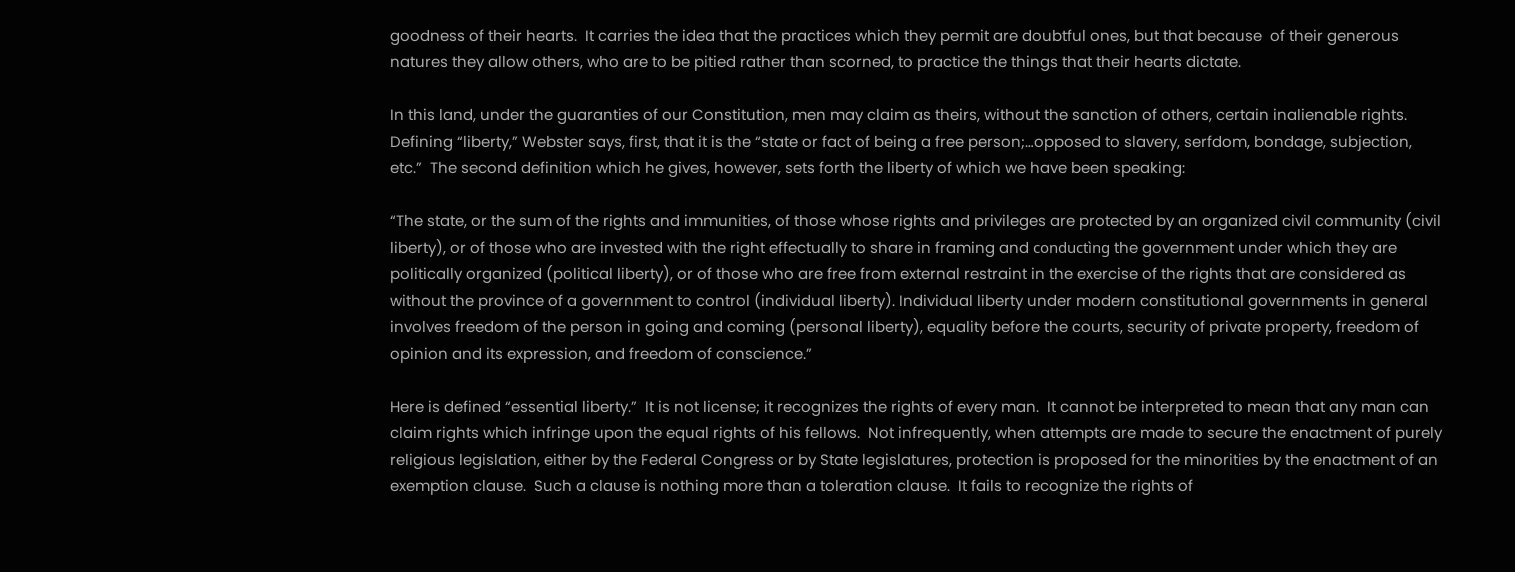goodness of their hearts.  It carries the idea that the practices which they permit are doubtful ones, but that because  of their generous natures they allow others, who are to be pitied rather than scorned, to practice the things that their hearts dictate.

In this land, under the guaranties of our Constitution, men may claim as theirs, without the sanction of others, certain inalienable rights.  Defining “liberty,” Webster says, first, that it is the “state or fact of being a free person;…opposed to slavery, serfdom, bondage, subjection, etc.”  The second definition which he gives, however, sets forth the liberty of which we have been speaking:

“The state, or the sum of the rights and immunities, of those whose rights and privileges are protected by an organized civil community (civil liberty), or of those who are invested with the right effectually to share in framing and conductìng the government under which they are politically organized (political liberty), or of those who are free from external restraint in the exercise of the rights that are considered as without the province of a government to control (individual liberty). Individual liberty under modern constitutional governments in general involves freedom of the person in going and coming (personal liberty), equality before the courts, security of private property, freedom of opinion and its expression, and freedom of conscience.”

Here is defined “essential liberty.”  It is not license; it recognizes the rights of every man.  It cannot be interpreted to mean that any man can claim rights which infringe upon the equal rights of his fellows.  Not infrequently, when attempts are made to secure the enactment of purely religious legislation, either by the Federal Congress or by State legislatures, protection is proposed for the minorities by the enactment of an exemption clause.  Such a clause is nothing more than a toleration clause.  It fails to recognize the rights of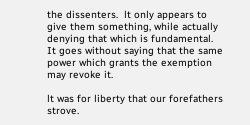the dissenters.  lt only appears to give them something, while actually denying that which is fundamental. It goes without saying that the same power which grants the exemption may revoke it.

lt was for liberty that our forefathers strove.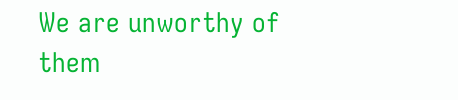We are unworthy of them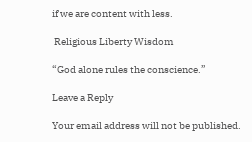if we are content with less.

 Religious Liberty Wisdom

“God alone rules the conscience.”

Leave a Reply

Your email address will not be published.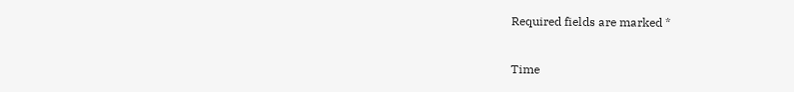Required fields are marked *

Time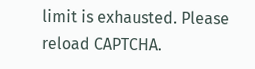limit is exhausted. Please reload CAPTCHA.